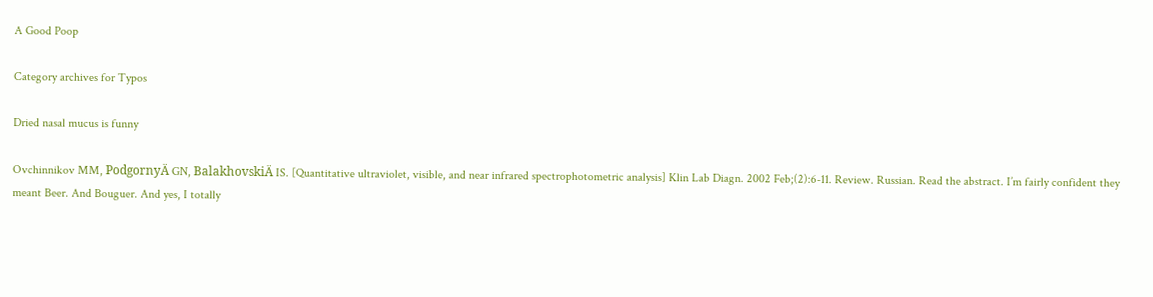A Good Poop

Category archives for Typos

Dried nasal mucus is funny

Ovchinnikov MM, PodgornyÄ GN, BalakhovskiÄ IS. [Quantitative ultraviolet, visible, and near infrared spectrophotometric analysis] Klin Lab Diagn. 2002 Feb;(2):6-11. Review. Russian. Read the abstract. I’m fairly confident they meant Beer. And Bouguer. And yes, I totally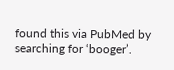found this via PubMed by searching for ‘booger’.